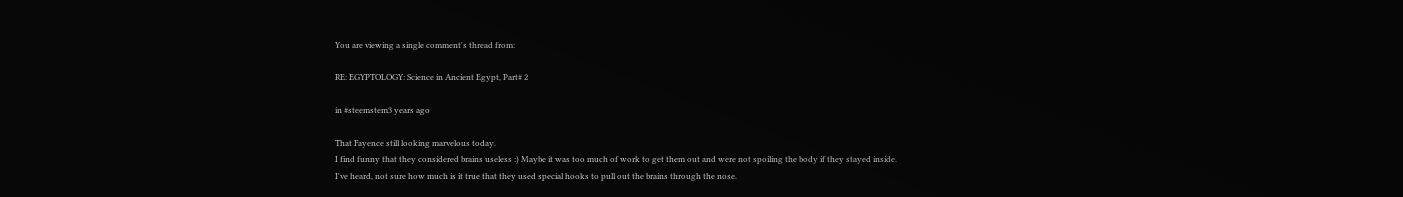You are viewing a single comment's thread from:

RE: EGYPTOLOGY: Science in Ancient Egypt, Part# 2

in #steemstem3 years ago

That Fayence still looking marvelous today.
I find funny that they considered brains useless :) Maybe it was too much of work to get them out and were not spoiling the body if they stayed inside.
I've heard, not sure how much is it true that they used special hooks to pull out the brains through the nose.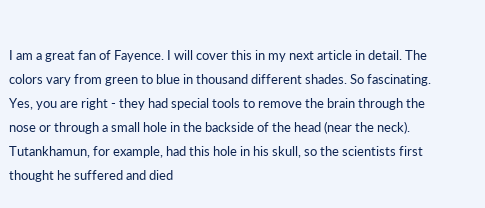I am a great fan of Fayence. I will cover this in my next article in detail. The colors vary from green to blue in thousand different shades. So fascinating.
Yes, you are right - they had special tools to remove the brain through the nose or through a small hole in the backside of the head (near the neck). Tutankhamun, for example, had this hole in his skull, so the scientists first thought he suffered and died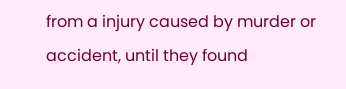from a injury caused by murder or accident, until they found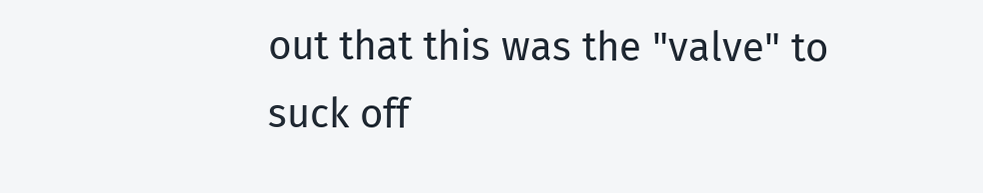out that this was the "valve" to suck off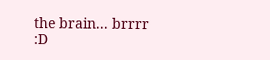the brain... brrrr :D